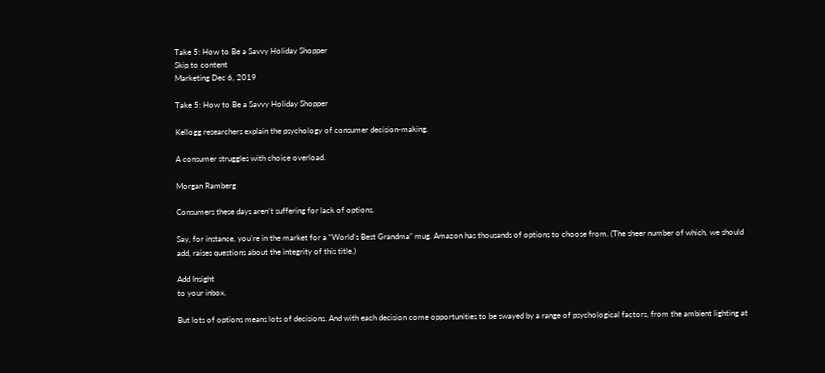Take 5: How to Be a Savvy Holiday Shopper
Skip to content
Marketing Dec 6, 2019

Take 5: How to Be a Savvy Holiday Shopper

Kellogg researchers explain the psychology of consumer decision-making.

A consumer struggles with choice overload.

Morgan Ramberg

Consumers these days aren’t suffering for lack of options.

Say, for instance, you’re in the market for a “World’s Best Grandma” mug. Amazon has thousands of options to choose from. (The sheer number of which, we should add, raises questions about the integrity of this title.)

Add Insight
to your inbox.

But lots of options means lots of decisions. And with each decision come opportunities to be swayed by a range of psychological factors, from the ambient lighting at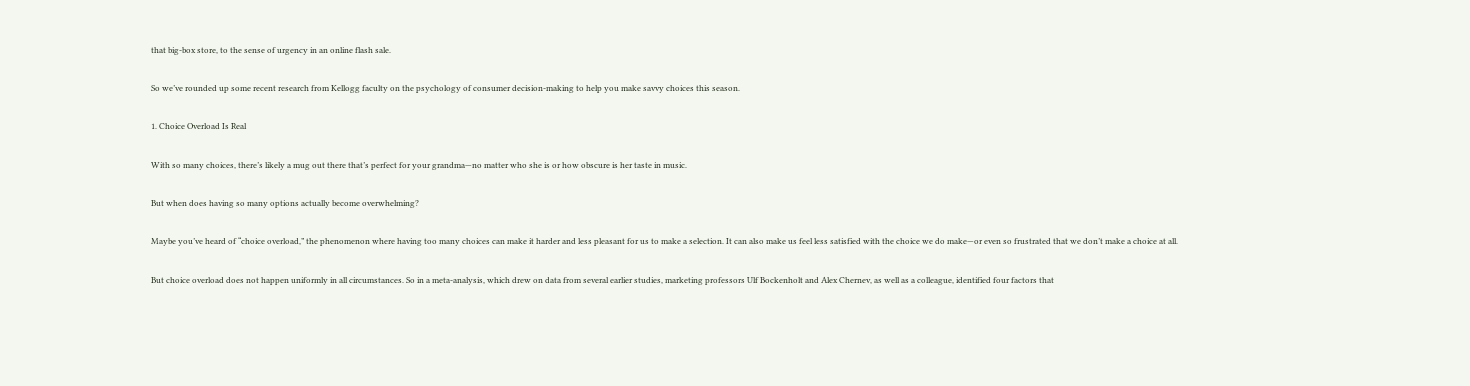that big-box store, to the sense of urgency in an online flash sale.

So we’ve rounded up some recent research from Kellogg faculty on the psychology of consumer decision-making to help you make savvy choices this season.

1. Choice Overload Is Real

With so many choices, there’s likely a mug out there that’s perfect for your grandma—no matter who she is or how obscure is her taste in music.

But when does having so many options actually become overwhelming?

Maybe you’ve heard of “choice overload,” the phenomenon where having too many choices can make it harder and less pleasant for us to make a selection. It can also make us feel less satisfied with the choice we do make—or even so frustrated that we don’t make a choice at all.

But choice overload does not happen uniformly in all circumstances. So in a meta-analysis, which drew on data from several earlier studies, marketing professors Ulf Bockenholt and Alex Chernev, as well as a colleague, identified four factors that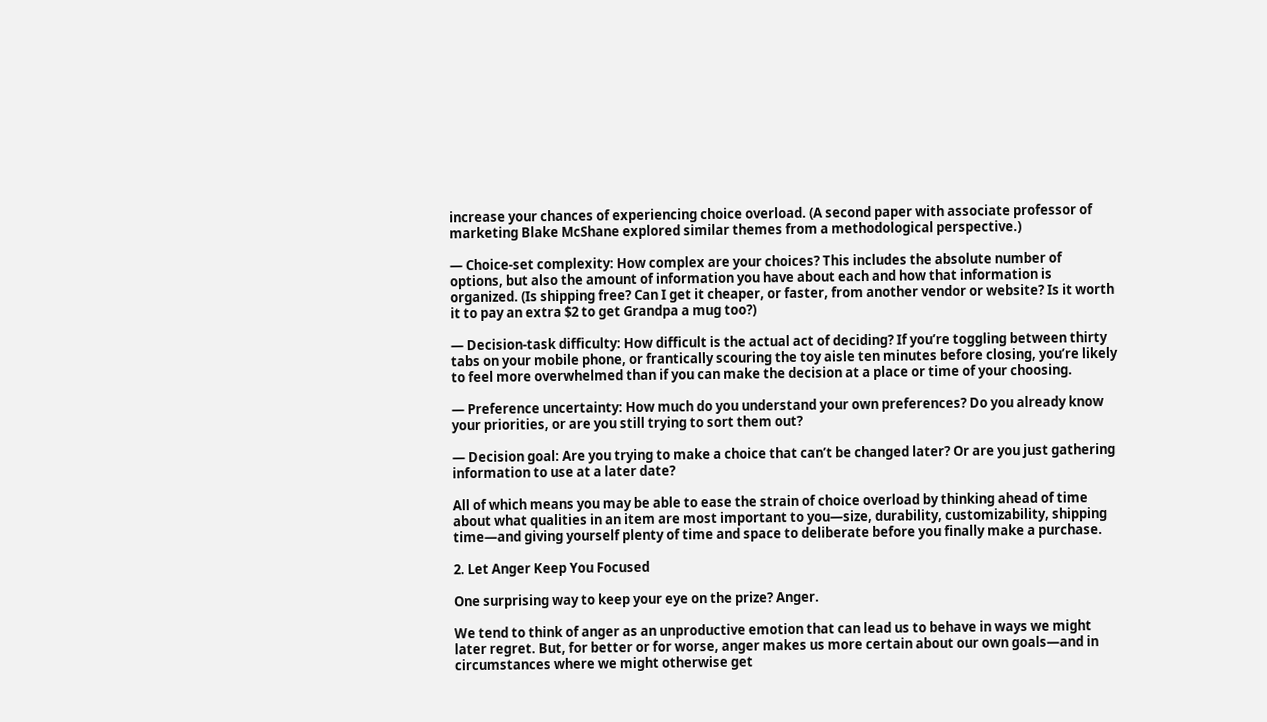increase your chances of experiencing choice overload. (A second paper with associate professor of marketing Blake McShane explored similar themes from a methodological perspective.)

— Choice-set complexity: How complex are your choices? This includes the absolute number of options, but also the amount of information you have about each and how that information is organized. (Is shipping free? Can I get it cheaper, or faster, from another vendor or website? Is it worth it to pay an extra $2 to get Grandpa a mug too?)

— Decision-task difficulty: How difficult is the actual act of deciding? If you’re toggling between thirty tabs on your mobile phone, or frantically scouring the toy aisle ten minutes before closing, you’re likely to feel more overwhelmed than if you can make the decision at a place or time of your choosing.

— Preference uncertainty: How much do you understand your own preferences? Do you already know your priorities, or are you still trying to sort them out?

— Decision goal: Are you trying to make a choice that can’t be changed later? Or are you just gathering information to use at a later date?

All of which means you may be able to ease the strain of choice overload by thinking ahead of time about what qualities in an item are most important to you—size, durability, customizability, shipping time—and giving yourself plenty of time and space to deliberate before you finally make a purchase.

2. Let Anger Keep You Focused

One surprising way to keep your eye on the prize? Anger.

We tend to think of anger as an unproductive emotion that can lead us to behave in ways we might later regret. But, for better or for worse, anger makes us more certain about our own goals—and in circumstances where we might otherwise get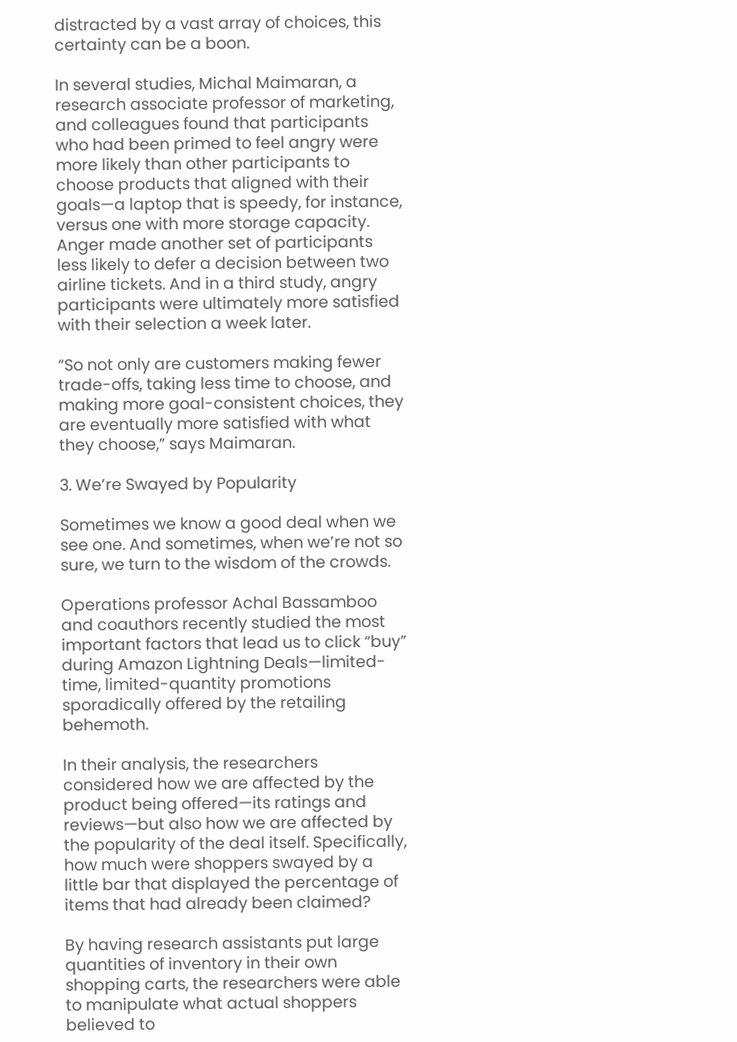distracted by a vast array of choices, this certainty can be a boon.

In several studies, Michal Maimaran, a research associate professor of marketing, and colleagues found that participants who had been primed to feel angry were more likely than other participants to choose products that aligned with their goals—a laptop that is speedy, for instance, versus one with more storage capacity. Anger made another set of participants less likely to defer a decision between two airline tickets. And in a third study, angry participants were ultimately more satisfied with their selection a week later.

“So not only are customers making fewer trade-offs, taking less time to choose, and making more goal-consistent choices, they are eventually more satisfied with what they choose,” says Maimaran.

3. We’re Swayed by Popularity

Sometimes we know a good deal when we see one. And sometimes, when we’re not so sure, we turn to the wisdom of the crowds.

Operations professor Achal Bassamboo and coauthors recently studied the most important factors that lead us to click “buy” during Amazon Lightning Deals—limited-time, limited-quantity promotions sporadically offered by the retailing behemoth.

In their analysis, the researchers considered how we are affected by the product being offered—its ratings and reviews—but also how we are affected by the popularity of the deal itself. Specifically, how much were shoppers swayed by a little bar that displayed the percentage of items that had already been claimed?

By having research assistants put large quantities of inventory in their own shopping carts, the researchers were able to manipulate what actual shoppers believed to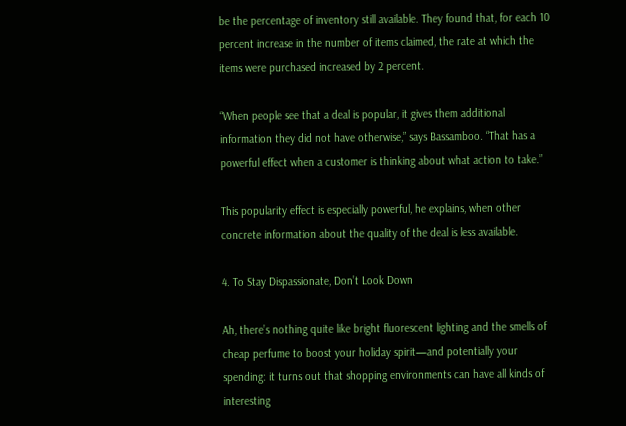be the percentage of inventory still available. They found that, for each 10 percent increase in the number of items claimed, the rate at which the items were purchased increased by 2 percent.

“When people see that a deal is popular, it gives them additional information they did not have otherwise,” says Bassamboo. “That has a powerful effect when a customer is thinking about what action to take.”

This popularity effect is especially powerful, he explains, when other concrete information about the quality of the deal is less available.

4. To Stay Dispassionate, Don’t Look Down

Ah, there’s nothing quite like bright fluorescent lighting and the smells of cheap perfume to boost your holiday spirit—and potentially your spending: it turns out that shopping environments can have all kinds of interesting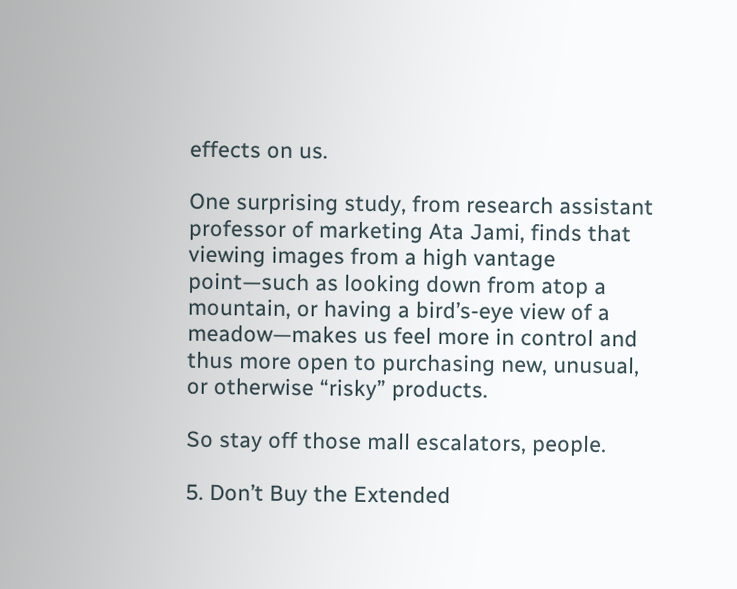effects on us.

One surprising study, from research assistant professor of marketing Ata Jami, finds that viewing images from a high vantage point—such as looking down from atop a mountain, or having a bird’s-eye view of a meadow—makes us feel more in control and thus more open to purchasing new, unusual, or otherwise “risky” products.

So stay off those mall escalators, people.

5. Don’t Buy the Extended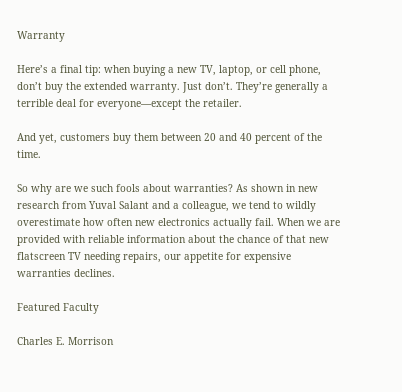Warranty

Here’s a final tip: when buying a new TV, laptop, or cell phone, don’t buy the extended warranty. Just don’t. They’re generally a terrible deal for everyone—except the retailer.

And yet, customers buy them between 20 and 40 percent of the time.

So why are we such fools about warranties? As shown in new research from Yuval Salant and a colleague, we tend to wildly overestimate how often new electronics actually fail. When we are provided with reliable information about the chance of that new flatscreen TV needing repairs, our appetite for expensive warranties declines.

Featured Faculty

Charles E. Morrison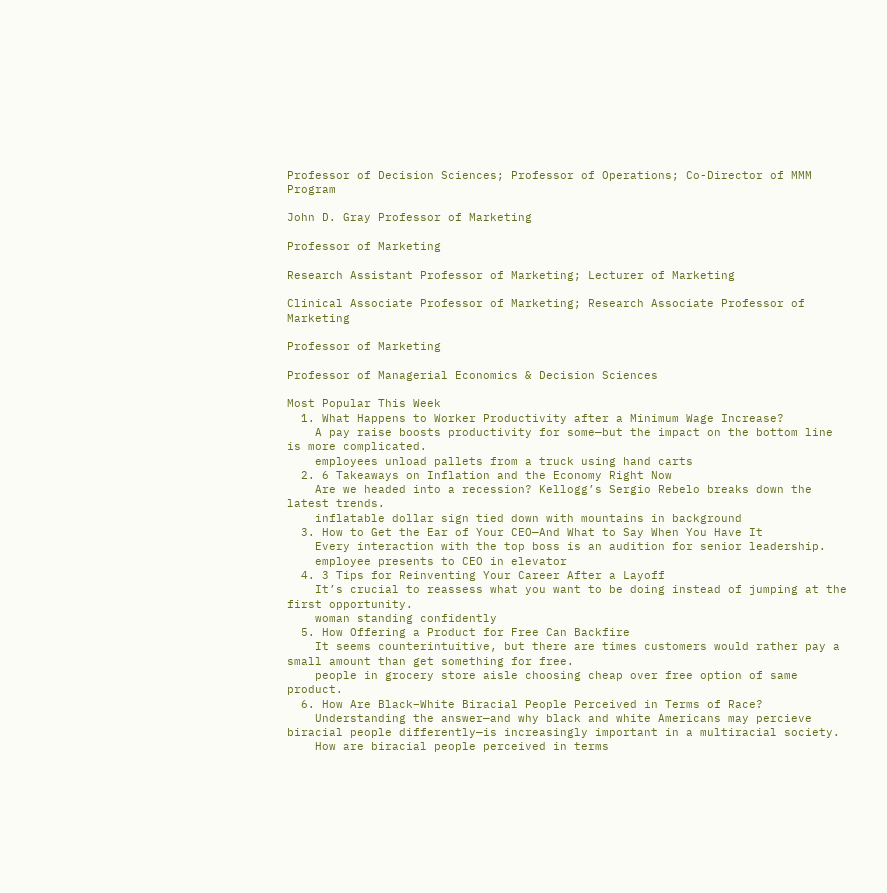Professor of Decision Sciences; Professor of Operations; Co-Director of MMM Program

John D. Gray Professor of Marketing

Professor of Marketing

Research Assistant Professor of Marketing; Lecturer of Marketing

Clinical Associate Professor of Marketing; Research Associate Professor of Marketing

Professor of Marketing

Professor of Managerial Economics & Decision Sciences

Most Popular This Week
  1. What Happens to Worker Productivity after a Minimum Wage Increase?
    A pay raise boosts productivity for some—but the impact on the bottom line is more complicated.
    employees unload pallets from a truck using hand carts
  2. 6 Takeaways on Inflation and the Economy Right Now
    Are we headed into a recession? Kellogg’s Sergio Rebelo breaks down the latest trends.
    inflatable dollar sign tied down with mountains in background
  3. How to Get the Ear of Your CEO—And What to Say When You Have It
    Every interaction with the top boss is an audition for senior leadership.
    employee presents to CEO in elevator
  4. 3 Tips for Reinventing Your Career After a Layoff
    It’s crucial to reassess what you want to be doing instead of jumping at the first opportunity.
    woman standing confidently
  5. How Offering a Product for Free Can Backfire
    It seems counterintuitive, but there are times customers would rather pay a small amount than get something for free.
    people in grocery store aisle choosing cheap over free option of same product.
  6. How Are Black–White Biracial People Perceived in Terms of Race?
    Understanding the answer—and why black and white Americans may percieve biracial people differently—is increasingly important in a multiracial society.
    How are biracial people perceived in terms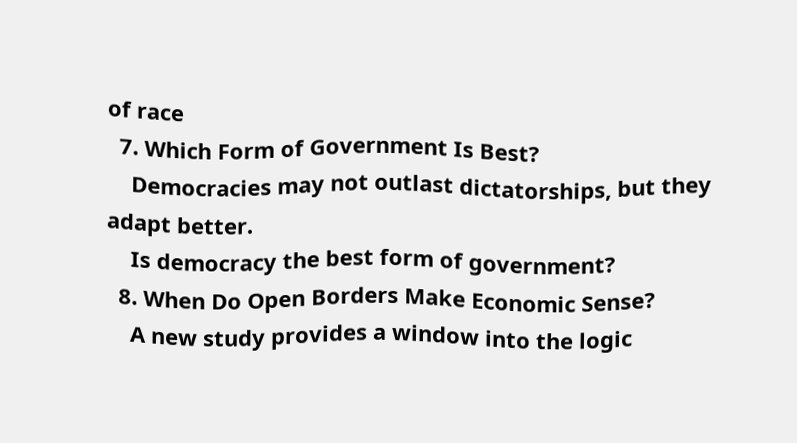of race
  7. Which Form of Government Is Best?
    Democracies may not outlast dictatorships, but they adapt better.
    Is democracy the best form of government?
  8. When Do Open Borders Make Economic Sense?
    A new study provides a window into the logic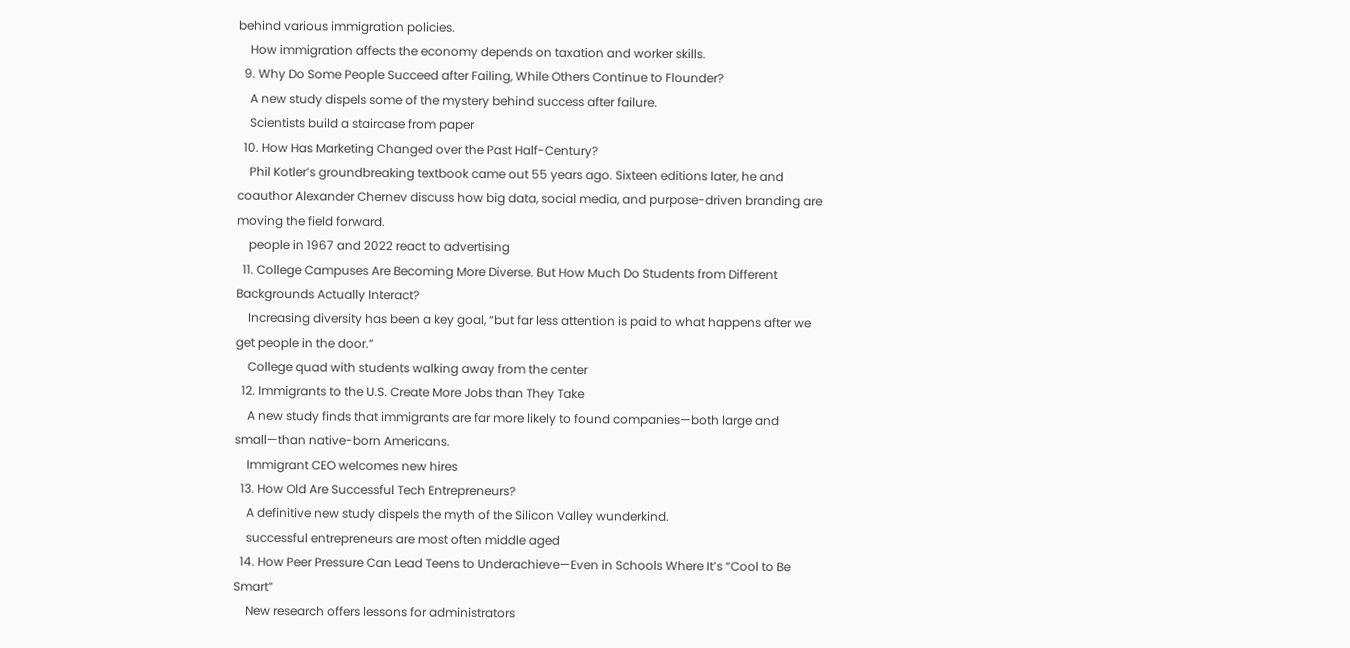behind various immigration policies.
    How immigration affects the economy depends on taxation and worker skills.
  9. Why Do Some People Succeed after Failing, While Others Continue to Flounder?
    A new study dispels some of the mystery behind success after failure.
    Scientists build a staircase from paper
  10. How Has Marketing Changed over the Past Half-Century?
    Phil Kotler’s groundbreaking textbook came out 55 years ago. Sixteen editions later, he and coauthor Alexander Chernev discuss how big data, social media, and purpose-driven branding are moving the field forward.
    people in 1967 and 2022 react to advertising
  11. College Campuses Are Becoming More Diverse. But How Much Do Students from Different Backgrounds Actually Interact?
    Increasing diversity has been a key goal, “but far less attention is paid to what happens after we get people in the door.”
    College quad with students walking away from the center
  12. Immigrants to the U.S. Create More Jobs than They Take
    A new study finds that immigrants are far more likely to found companies—both large and small—than native-born Americans.
    Immigrant CEO welcomes new hires
  13. How Old Are Successful Tech Entrepreneurs?
    A definitive new study dispels the myth of the Silicon Valley wunderkind.
    successful entrepreneurs are most often middle aged
  14. How Peer Pressure Can Lead Teens to Underachieve—Even in Schools Where It’s “Cool to Be Smart”
    New research offers lessons for administrators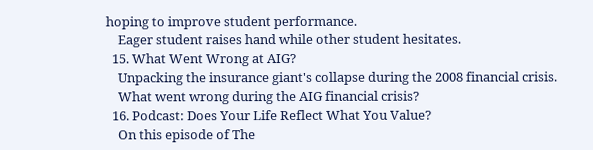hoping to improve student performance.
    Eager student raises hand while other student hesitates.
  15. What Went Wrong at AIG?
    Unpacking the insurance giant's collapse during the 2008 financial crisis.
    What went wrong during the AIG financial crisis?
  16. Podcast: Does Your Life Reflect What You Value?
    On this episode of The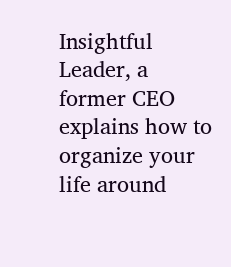Insightful Leader, a former CEO explains how to organize your life around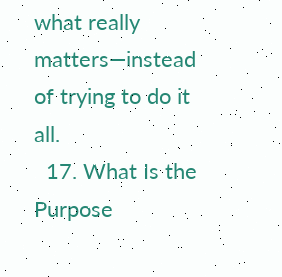what really matters—instead of trying to do it all.
  17. What Is the Purpose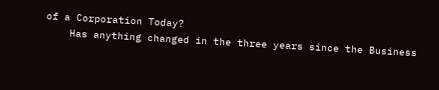of a Corporation Today?
    Has anything changed in the three years since the Business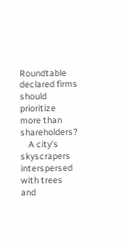Roundtable declared firms should prioritize more than shareholders?
    A city's skyscrapers interspersed with trees and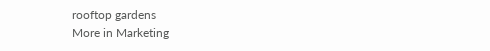rooftop gardens
More in Marketing